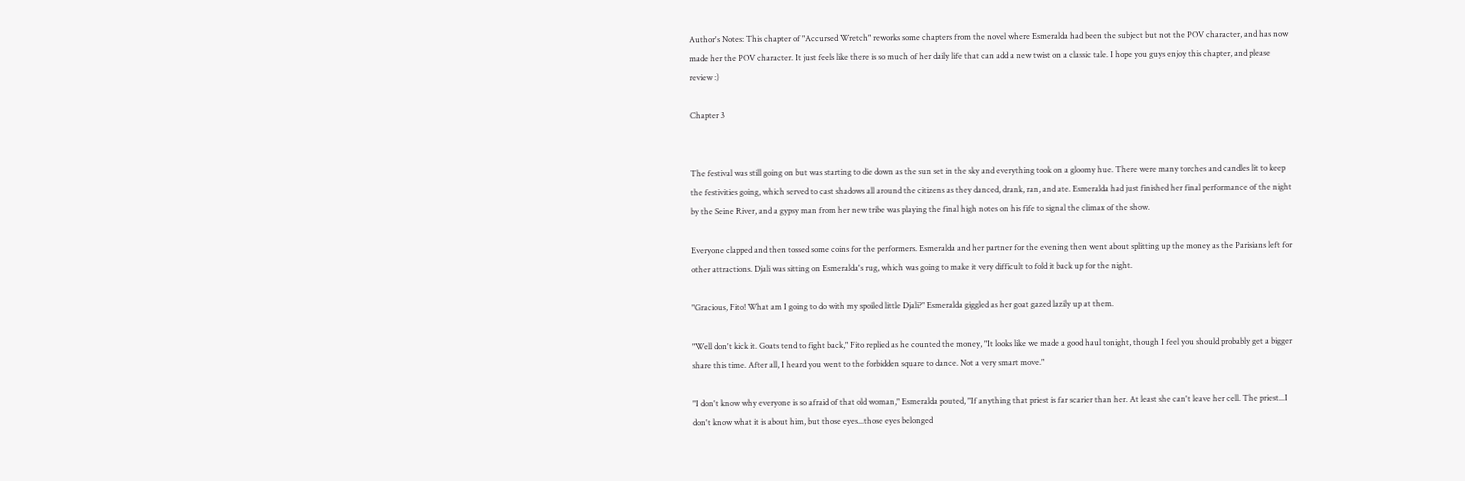Author's Notes: This chapter of "Accursed Wretch" reworks some chapters from the novel where Esmeralda had been the subject but not the POV character, and has now made her the POV character. It just feels like there is so much of her daily life that can add a new twist on a classic tale. I hope you guys enjoy this chapter, and please review :)

Chapter 3


The festival was still going on but was starting to die down as the sun set in the sky and everything took on a gloomy hue. There were many torches and candles lit to keep the festivities going, which served to cast shadows all around the citizens as they danced, drank, ran, and ate. Esmeralda had just finished her final performance of the night by the Seine River, and a gypsy man from her new tribe was playing the final high notes on his fife to signal the climax of the show.

Everyone clapped and then tossed some coins for the performers. Esmeralda and her partner for the evening then went about splitting up the money as the Parisians left for other attractions. Djali was sitting on Esmeralda's rug, which was going to make it very difficult to fold it back up for the night.

"Gracious, Fito! What am I going to do with my spoiled little Djali?" Esmeralda giggled as her goat gazed lazily up at them.

"Well don't kick it. Goats tend to fight back," Fito replied as he counted the money, "It looks like we made a good haul tonight, though I feel you should probably get a bigger share this time. After all, I heard you went to the forbidden square to dance. Not a very smart move."

"I don't know why everyone is so afraid of that old woman," Esmeralda pouted, "If anything that priest is far scarier than her. At least she can't leave her cell. The priest...I don't know what it is about him, but those eyes...those eyes belonged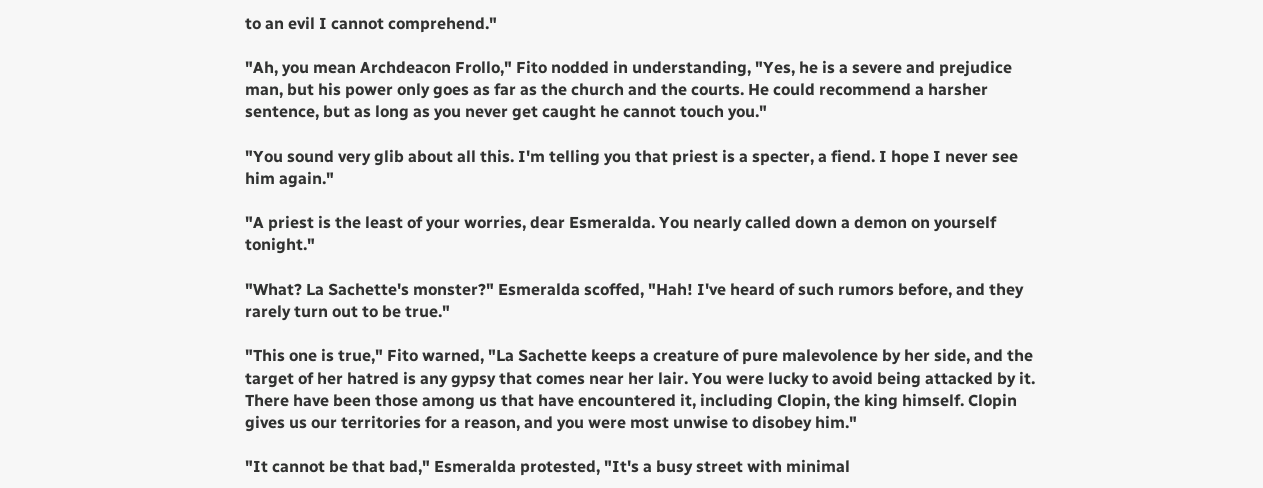to an evil I cannot comprehend."

"Ah, you mean Archdeacon Frollo," Fito nodded in understanding, "Yes, he is a severe and prejudice man, but his power only goes as far as the church and the courts. He could recommend a harsher sentence, but as long as you never get caught he cannot touch you."

"You sound very glib about all this. I'm telling you that priest is a specter, a fiend. I hope I never see him again."

"A priest is the least of your worries, dear Esmeralda. You nearly called down a demon on yourself tonight."

"What? La Sachette's monster?" Esmeralda scoffed, "Hah! I've heard of such rumors before, and they rarely turn out to be true."

"This one is true," Fito warned, "La Sachette keeps a creature of pure malevolence by her side, and the target of her hatred is any gypsy that comes near her lair. You were lucky to avoid being attacked by it. There have been those among us that have encountered it, including Clopin, the king himself. Clopin gives us our territories for a reason, and you were most unwise to disobey him."

"It cannot be that bad," Esmeralda protested, "It's a busy street with minimal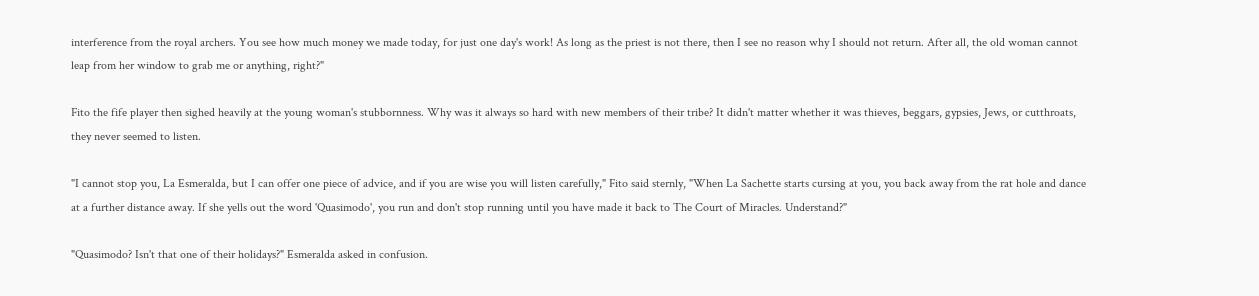interference from the royal archers. You see how much money we made today, for just one day's work! As long as the priest is not there, then I see no reason why I should not return. After all, the old woman cannot leap from her window to grab me or anything, right?"

Fito the fife player then sighed heavily at the young woman's stubbornness. Why was it always so hard with new members of their tribe? It didn't matter whether it was thieves, beggars, gypsies, Jews, or cutthroats, they never seemed to listen.

"I cannot stop you, La Esmeralda, but I can offer one piece of advice, and if you are wise you will listen carefully," Fito said sternly, "When La Sachette starts cursing at you, you back away from the rat hole and dance at a further distance away. If she yells out the word 'Quasimodo', you run and don't stop running until you have made it back to The Court of Miracles. Understand?"

"Quasimodo? Isn't that one of their holidays?" Esmeralda asked in confusion.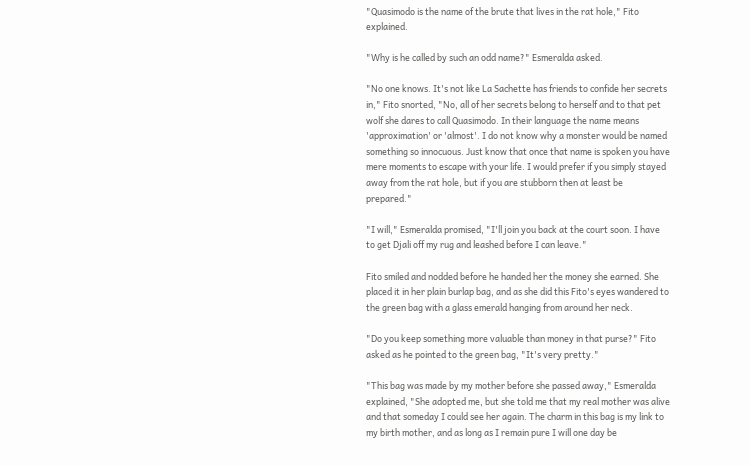"Quasimodo is the name of the brute that lives in the rat hole," Fito explained.

"Why is he called by such an odd name?" Esmeralda asked.

"No one knows. It's not like La Sachette has friends to confide her secrets in," Fito snorted, "No, all of her secrets belong to herself and to that pet wolf she dares to call Quasimodo. In their language the name means 'approximation' or 'almost'. I do not know why a monster would be named something so innocuous. Just know that once that name is spoken you have mere moments to escape with your life. I would prefer if you simply stayed away from the rat hole, but if you are stubborn then at least be prepared."

"I will," Esmeralda promised, "I'll join you back at the court soon. I have to get Djali off my rug and leashed before I can leave."

Fito smiled and nodded before he handed her the money she earned. She placed it in her plain burlap bag, and as she did this Fito's eyes wandered to the green bag with a glass emerald hanging from around her neck.

"Do you keep something more valuable than money in that purse?" Fito asked as he pointed to the green bag, "It's very pretty."

"This bag was made by my mother before she passed away," Esmeralda explained, "She adopted me, but she told me that my real mother was alive and that someday I could see her again. The charm in this bag is my link to my birth mother, and as long as I remain pure I will one day be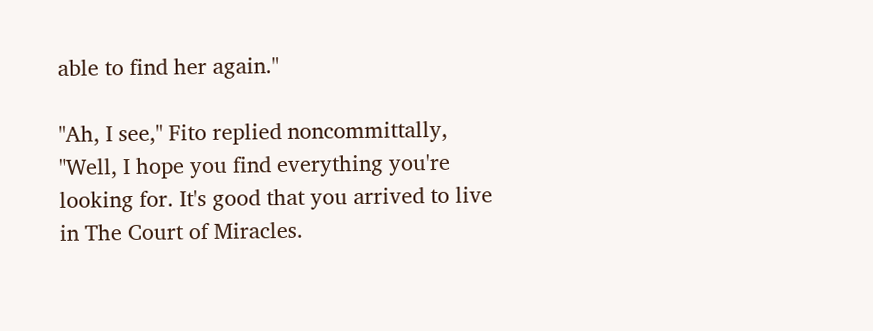able to find her again."

"Ah, I see," Fito replied noncommittally, "Well, I hope you find everything you're looking for. It's good that you arrived to live in The Court of Miracles.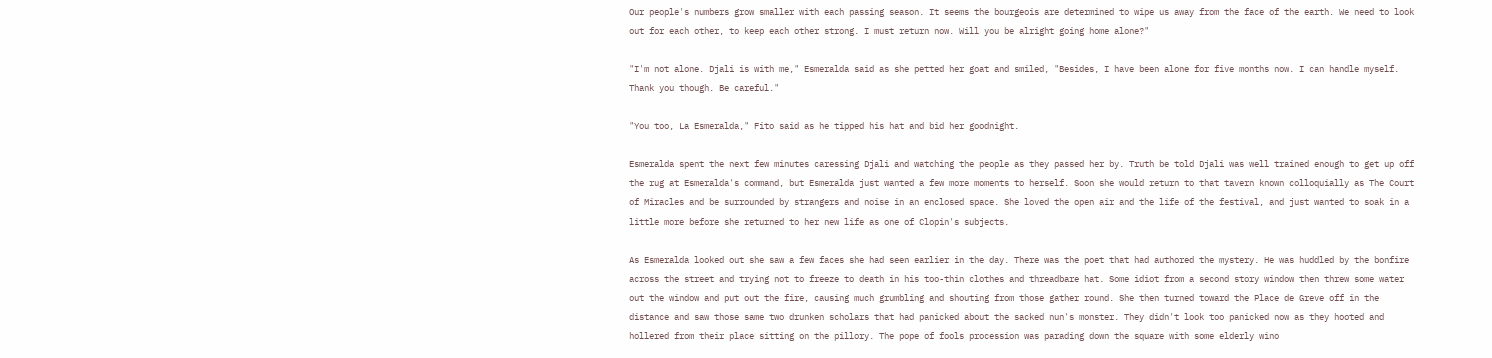Our people's numbers grow smaller with each passing season. It seems the bourgeois are determined to wipe us away from the face of the earth. We need to look out for each other, to keep each other strong. I must return now. Will you be alright going home alone?"

"I'm not alone. Djali is with me," Esmeralda said as she petted her goat and smiled, "Besides, I have been alone for five months now. I can handle myself. Thank you though. Be careful."

"You too, La Esmeralda," Fito said as he tipped his hat and bid her goodnight.

Esmeralda spent the next few minutes caressing Djali and watching the people as they passed her by. Truth be told Djali was well trained enough to get up off the rug at Esmeralda's command, but Esmeralda just wanted a few more moments to herself. Soon she would return to that tavern known colloquially as The Court of Miracles and be surrounded by strangers and noise in an enclosed space. She loved the open air and the life of the festival, and just wanted to soak in a little more before she returned to her new life as one of Clopin's subjects.

As Esmeralda looked out she saw a few faces she had seen earlier in the day. There was the poet that had authored the mystery. He was huddled by the bonfire across the street and trying not to freeze to death in his too-thin clothes and threadbare hat. Some idiot from a second story window then threw some water out the window and put out the fire, causing much grumbling and shouting from those gather round. She then turned toward the Place de Greve off in the distance and saw those same two drunken scholars that had panicked about the sacked nun's monster. They didn't look too panicked now as they hooted and hollered from their place sitting on the pillory. The pope of fools procession was parading down the square with some elderly wino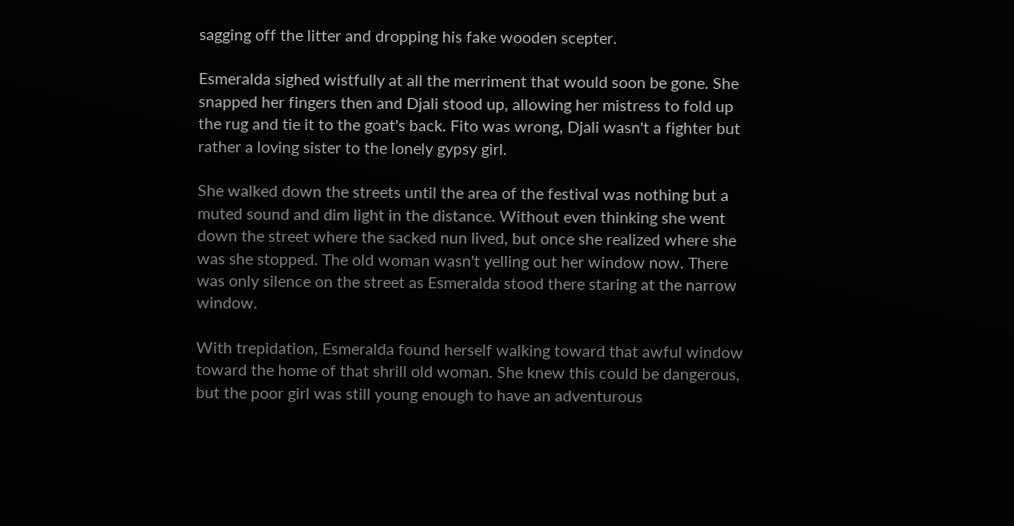sagging off the litter and dropping his fake wooden scepter.

Esmeralda sighed wistfully at all the merriment that would soon be gone. She snapped her fingers then and Djali stood up, allowing her mistress to fold up the rug and tie it to the goat's back. Fito was wrong, Djali wasn't a fighter but rather a loving sister to the lonely gypsy girl.

She walked down the streets until the area of the festival was nothing but a muted sound and dim light in the distance. Without even thinking she went down the street where the sacked nun lived, but once she realized where she was she stopped. The old woman wasn't yelling out her window now. There was only silence on the street as Esmeralda stood there staring at the narrow window.

With trepidation, Esmeralda found herself walking toward that awful window toward the home of that shrill old woman. She knew this could be dangerous, but the poor girl was still young enough to have an adventurous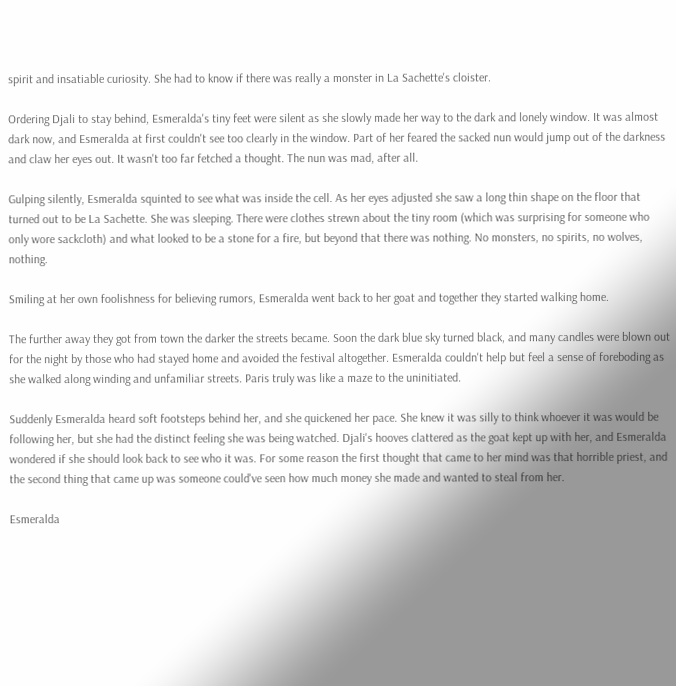spirit and insatiable curiosity. She had to know if there was really a monster in La Sachette's cloister.

Ordering Djali to stay behind, Esmeralda's tiny feet were silent as she slowly made her way to the dark and lonely window. It was almost dark now, and Esmeralda at first couldn't see too clearly in the window. Part of her feared the sacked nun would jump out of the darkness and claw her eyes out. It wasn't too far fetched a thought. The nun was mad, after all.

Gulping silently, Esmeralda squinted to see what was inside the cell. As her eyes adjusted she saw a long thin shape on the floor that turned out to be La Sachette. She was sleeping. There were clothes strewn about the tiny room (which was surprising for someone who only wore sackcloth) and what looked to be a stone for a fire, but beyond that there was nothing. No monsters, no spirits, no wolves, nothing.

Smiling at her own foolishness for believing rumors, Esmeralda went back to her goat and together they started walking home.

The further away they got from town the darker the streets became. Soon the dark blue sky turned black, and many candles were blown out for the night by those who had stayed home and avoided the festival altogether. Esmeralda couldn't help but feel a sense of foreboding as she walked along winding and unfamiliar streets. Paris truly was like a maze to the uninitiated.

Suddenly Esmeralda heard soft footsteps behind her, and she quickened her pace. She knew it was silly to think whoever it was would be following her, but she had the distinct feeling she was being watched. Djali's hooves clattered as the goat kept up with her, and Esmeralda wondered if she should look back to see who it was. For some reason the first thought that came to her mind was that horrible priest, and the second thing that came up was someone could've seen how much money she made and wanted to steal from her.

Esmeralda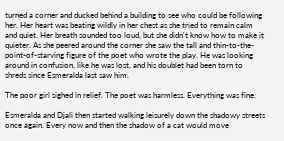turned a corner and ducked behind a building to see who could be following her. Her heart was beating wildly in her chest as she tried to remain calm and quiet. Her breath sounded too loud, but she didn't know how to make it quieter. As she peered around the corner she saw the tall and thin-to-the-point-of-starving figure of the poet who wrote the play. He was looking around in confusion, like he was lost, and his doublet had been torn to shreds since Esmeralda last saw him.

The poor girl sighed in relief. The poet was harmless. Everything was fine.

Esmeralda and Djali then started walking leisurely down the shadowy streets once again. Every now and then the shadow of a cat would move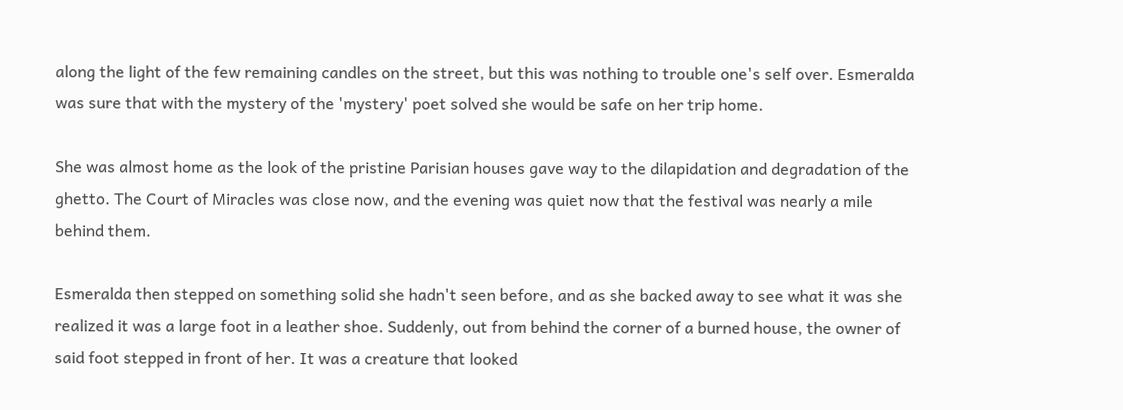along the light of the few remaining candles on the street, but this was nothing to trouble one's self over. Esmeralda was sure that with the mystery of the 'mystery' poet solved she would be safe on her trip home.

She was almost home as the look of the pristine Parisian houses gave way to the dilapidation and degradation of the ghetto. The Court of Miracles was close now, and the evening was quiet now that the festival was nearly a mile behind them.

Esmeralda then stepped on something solid she hadn't seen before, and as she backed away to see what it was she realized it was a large foot in a leather shoe. Suddenly, out from behind the corner of a burned house, the owner of said foot stepped in front of her. It was a creature that looked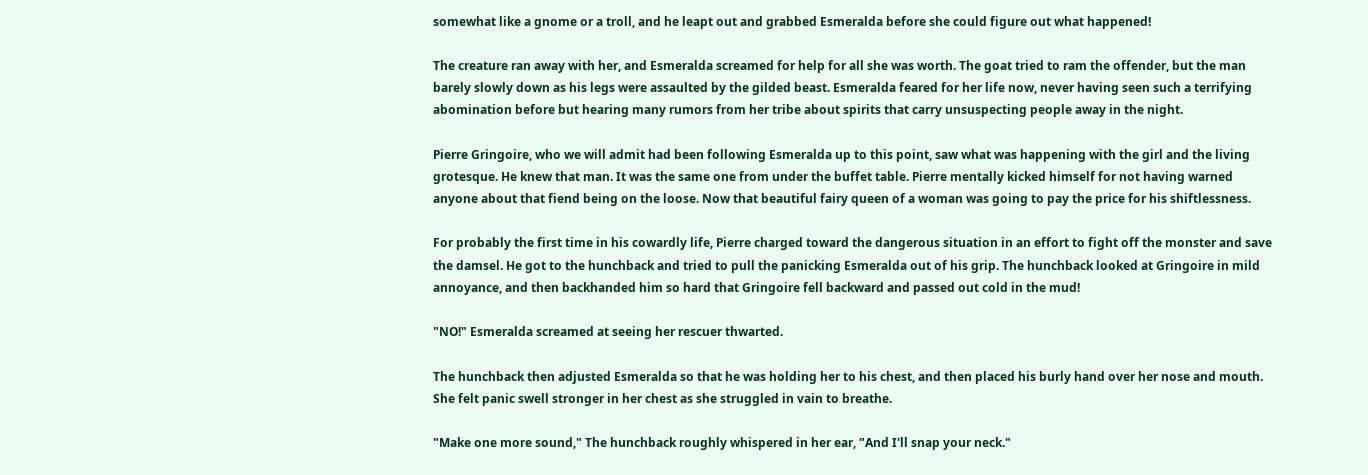somewhat like a gnome or a troll, and he leapt out and grabbed Esmeralda before she could figure out what happened!

The creature ran away with her, and Esmeralda screamed for help for all she was worth. The goat tried to ram the offender, but the man barely slowly down as his legs were assaulted by the gilded beast. Esmeralda feared for her life now, never having seen such a terrifying abomination before but hearing many rumors from her tribe about spirits that carry unsuspecting people away in the night.

Pierre Gringoire, who we will admit had been following Esmeralda up to this point, saw what was happening with the girl and the living grotesque. He knew that man. It was the same one from under the buffet table. Pierre mentally kicked himself for not having warned anyone about that fiend being on the loose. Now that beautiful fairy queen of a woman was going to pay the price for his shiftlessness.

For probably the first time in his cowardly life, Pierre charged toward the dangerous situation in an effort to fight off the monster and save the damsel. He got to the hunchback and tried to pull the panicking Esmeralda out of his grip. The hunchback looked at Gringoire in mild annoyance, and then backhanded him so hard that Gringoire fell backward and passed out cold in the mud!

"NO!" Esmeralda screamed at seeing her rescuer thwarted.

The hunchback then adjusted Esmeralda so that he was holding her to his chest, and then placed his burly hand over her nose and mouth. She felt panic swell stronger in her chest as she struggled in vain to breathe.

"Make one more sound," The hunchback roughly whispered in her ear, "And I'll snap your neck."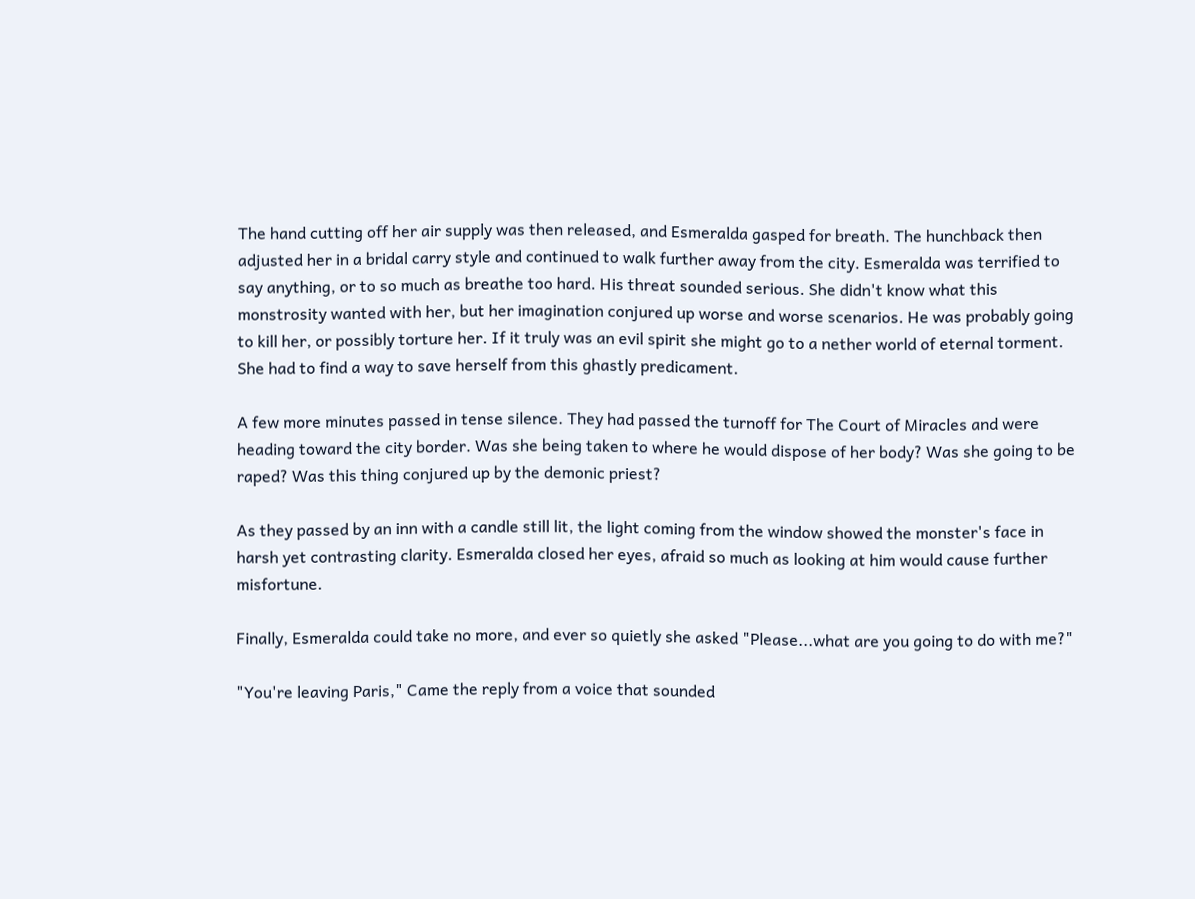The hand cutting off her air supply was then released, and Esmeralda gasped for breath. The hunchback then adjusted her in a bridal carry style and continued to walk further away from the city. Esmeralda was terrified to say anything, or to so much as breathe too hard. His threat sounded serious. She didn't know what this monstrosity wanted with her, but her imagination conjured up worse and worse scenarios. He was probably going to kill her, or possibly torture her. If it truly was an evil spirit she might go to a nether world of eternal torment. She had to find a way to save herself from this ghastly predicament.

A few more minutes passed in tense silence. They had passed the turnoff for The Court of Miracles and were heading toward the city border. Was she being taken to where he would dispose of her body? Was she going to be raped? Was this thing conjured up by the demonic priest?

As they passed by an inn with a candle still lit, the light coming from the window showed the monster's face in harsh yet contrasting clarity. Esmeralda closed her eyes, afraid so much as looking at him would cause further misfortune.

Finally, Esmeralda could take no more, and ever so quietly she asked "Please...what are you going to do with me?"

"You're leaving Paris," Came the reply from a voice that sounded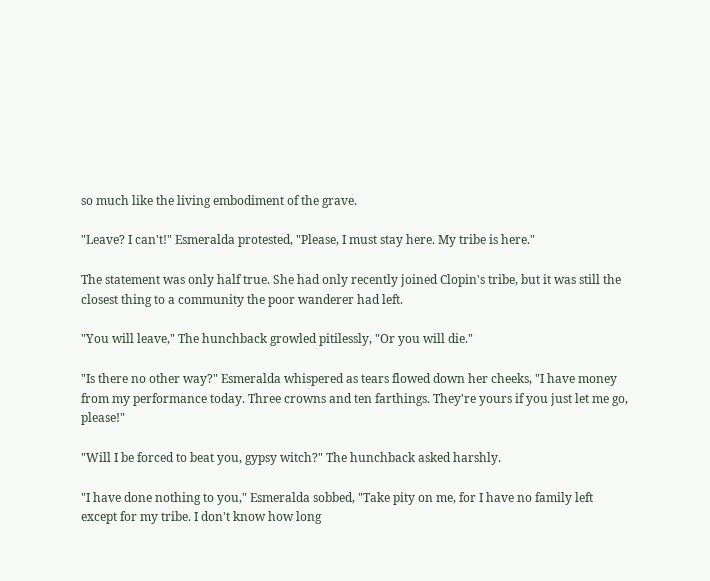so much like the living embodiment of the grave.

"Leave? I can't!" Esmeralda protested, "Please, I must stay here. My tribe is here."

The statement was only half true. She had only recently joined Clopin's tribe, but it was still the closest thing to a community the poor wanderer had left.

"You will leave," The hunchback growled pitilessly, "Or you will die."

"Is there no other way?" Esmeralda whispered as tears flowed down her cheeks, "I have money from my performance today. Three crowns and ten farthings. They're yours if you just let me go, please!"

"Will I be forced to beat you, gypsy witch?" The hunchback asked harshly.

"I have done nothing to you," Esmeralda sobbed, "Take pity on me, for I have no family left except for my tribe. I don't know how long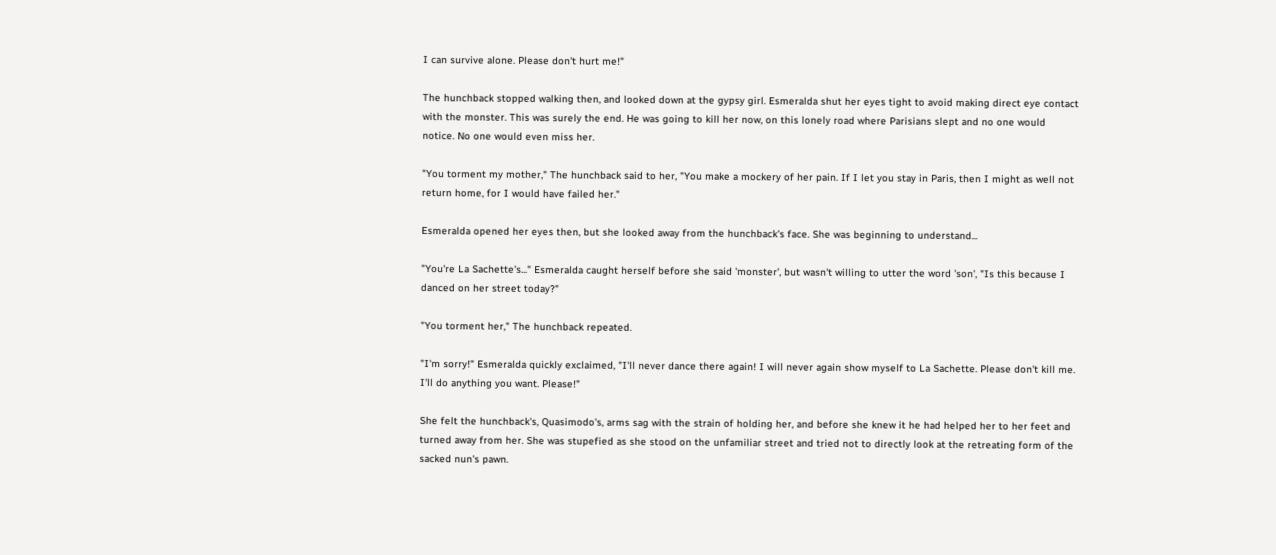I can survive alone. Please don't hurt me!"

The hunchback stopped walking then, and looked down at the gypsy girl. Esmeralda shut her eyes tight to avoid making direct eye contact with the monster. This was surely the end. He was going to kill her now, on this lonely road where Parisians slept and no one would notice. No one would even miss her.

"You torment my mother," The hunchback said to her, "You make a mockery of her pain. If I let you stay in Paris, then I might as well not return home, for I would have failed her."

Esmeralda opened her eyes then, but she looked away from the hunchback's face. She was beginning to understand...

"You're La Sachette's..." Esmeralda caught herself before she said 'monster', but wasn't willing to utter the word 'son', "Is this because I danced on her street today?"

"You torment her," The hunchback repeated.

"I'm sorry!" Esmeralda quickly exclaimed, "I'll never dance there again! I will never again show myself to La Sachette. Please don't kill me. I'll do anything you want. Please!"

She felt the hunchback's, Quasimodo's, arms sag with the strain of holding her, and before she knew it he had helped her to her feet and turned away from her. She was stupefied as she stood on the unfamiliar street and tried not to directly look at the retreating form of the sacked nun's pawn.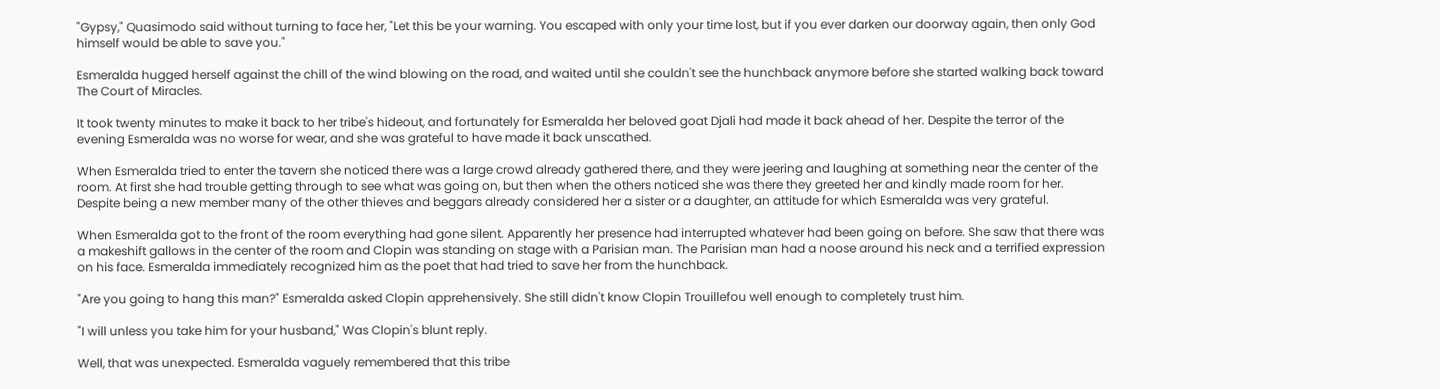"Gypsy," Quasimodo said without turning to face her, "Let this be your warning. You escaped with only your time lost, but if you ever darken our doorway again, then only God himself would be able to save you."

Esmeralda hugged herself against the chill of the wind blowing on the road, and waited until she couldn't see the hunchback anymore before she started walking back toward The Court of Miracles.

It took twenty minutes to make it back to her tribe's hideout, and fortunately for Esmeralda her beloved goat Djali had made it back ahead of her. Despite the terror of the evening Esmeralda was no worse for wear, and she was grateful to have made it back unscathed.

When Esmeralda tried to enter the tavern she noticed there was a large crowd already gathered there, and they were jeering and laughing at something near the center of the room. At first she had trouble getting through to see what was going on, but then when the others noticed she was there they greeted her and kindly made room for her. Despite being a new member many of the other thieves and beggars already considered her a sister or a daughter, an attitude for which Esmeralda was very grateful.

When Esmeralda got to the front of the room everything had gone silent. Apparently her presence had interrupted whatever had been going on before. She saw that there was a makeshift gallows in the center of the room and Clopin was standing on stage with a Parisian man. The Parisian man had a noose around his neck and a terrified expression on his face. Esmeralda immediately recognized him as the poet that had tried to save her from the hunchback.

"Are you going to hang this man?" Esmeralda asked Clopin apprehensively. She still didn't know Clopin Trouillefou well enough to completely trust him.

"I will unless you take him for your husband," Was Clopin's blunt reply.

Well, that was unexpected. Esmeralda vaguely remembered that this tribe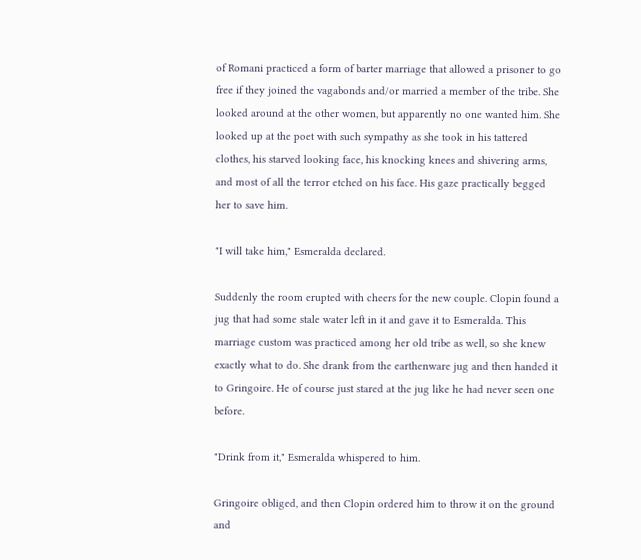of Romani practiced a form of barter marriage that allowed a prisoner to go free if they joined the vagabonds and/or married a member of the tribe. She looked around at the other women, but apparently no one wanted him. She looked up at the poet with such sympathy as she took in his tattered clothes, his starved looking face, his knocking knees and shivering arms, and most of all the terror etched on his face. His gaze practically begged her to save him.

"I will take him," Esmeralda declared.

Suddenly the room erupted with cheers for the new couple. Clopin found a jug that had some stale water left in it and gave it to Esmeralda. This marriage custom was practiced among her old tribe as well, so she knew exactly what to do. She drank from the earthenware jug and then handed it to Gringoire. He of course just stared at the jug like he had never seen one before.

"Drink from it," Esmeralda whispered to him.

Gringoire obliged, and then Clopin ordered him to throw it on the ground and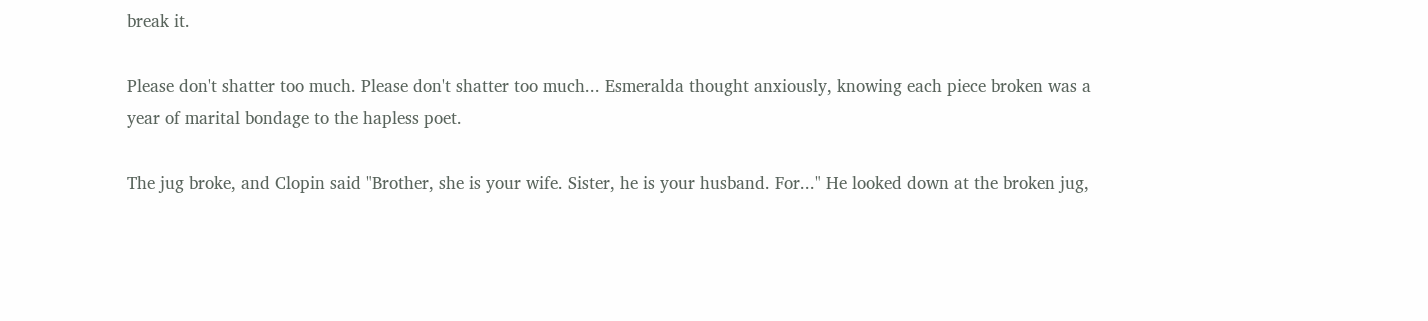break it.

Please don't shatter too much. Please don't shatter too much... Esmeralda thought anxiously, knowing each piece broken was a year of marital bondage to the hapless poet.

The jug broke, and Clopin said "Brother, she is your wife. Sister, he is your husband. For..." He looked down at the broken jug,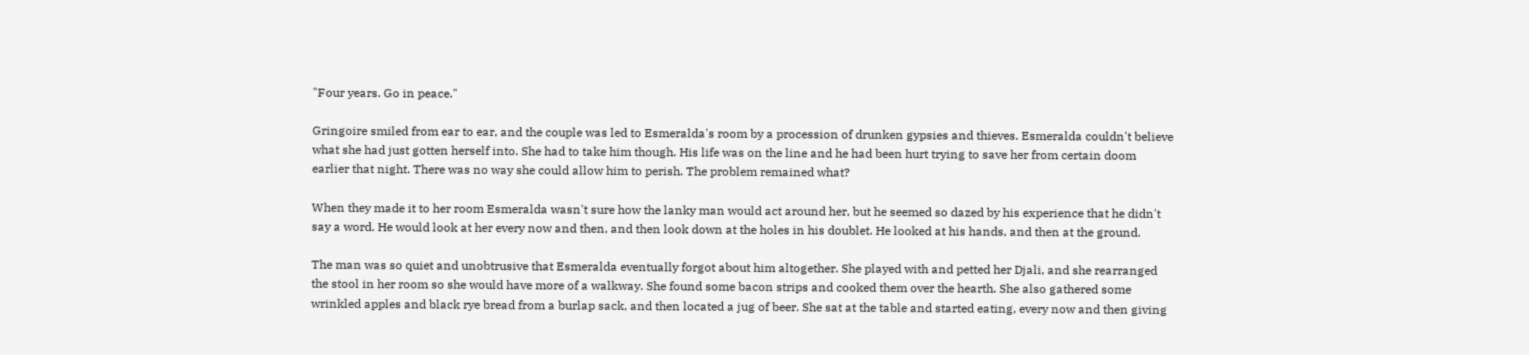"Four years. Go in peace."

Gringoire smiled from ear to ear, and the couple was led to Esmeralda's room by a procession of drunken gypsies and thieves. Esmeralda couldn't believe what she had just gotten herself into. She had to take him though. His life was on the line and he had been hurt trying to save her from certain doom earlier that night. There was no way she could allow him to perish. The problem remained what?

When they made it to her room Esmeralda wasn't sure how the lanky man would act around her, but he seemed so dazed by his experience that he didn't say a word. He would look at her every now and then, and then look down at the holes in his doublet. He looked at his hands, and then at the ground.

The man was so quiet and unobtrusive that Esmeralda eventually forgot about him altogether. She played with and petted her Djali, and she rearranged the stool in her room so she would have more of a walkway. She found some bacon strips and cooked them over the hearth. She also gathered some wrinkled apples and black rye bread from a burlap sack, and then located a jug of beer. She sat at the table and started eating, every now and then giving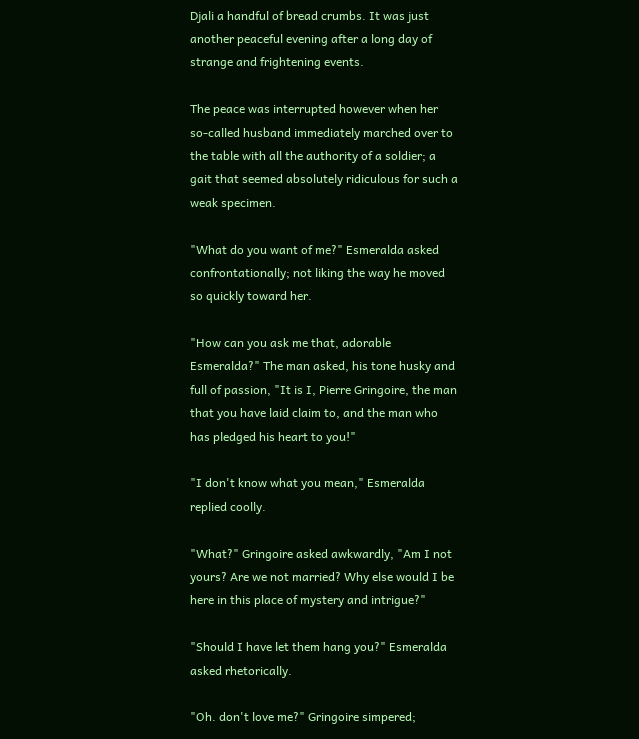Djali a handful of bread crumbs. It was just another peaceful evening after a long day of strange and frightening events.

The peace was interrupted however when her so-called husband immediately marched over to the table with all the authority of a soldier; a gait that seemed absolutely ridiculous for such a weak specimen.

"What do you want of me?" Esmeralda asked confrontationally; not liking the way he moved so quickly toward her.

"How can you ask me that, adorable Esmeralda?" The man asked, his tone husky and full of passion, "It is I, Pierre Gringoire, the man that you have laid claim to, and the man who has pledged his heart to you!"

"I don't know what you mean," Esmeralda replied coolly.

"What?" Gringoire asked awkwardly, "Am I not yours? Are we not married? Why else would I be here in this place of mystery and intrigue?"

"Should I have let them hang you?" Esmeralda asked rhetorically.

"Oh. don't love me?" Gringoire simpered;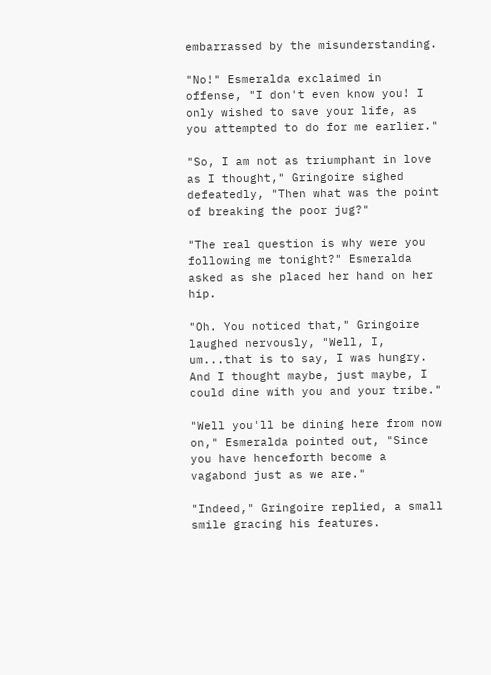embarrassed by the misunderstanding.

"No!" Esmeralda exclaimed in offense, "I don't even know you! I only wished to save your life, as you attempted to do for me earlier."

"So, I am not as triumphant in love as I thought," Gringoire sighed defeatedly, "Then what was the point of breaking the poor jug?"

"The real question is why were you following me tonight?" Esmeralda asked as she placed her hand on her hip.

"Oh. You noticed that," Gringoire laughed nervously, "Well, I, um...that is to say, I was hungry. And I thought maybe, just maybe, I could dine with you and your tribe."

"Well you'll be dining here from now on," Esmeralda pointed out, "Since you have henceforth become a vagabond just as we are."

"Indeed," Gringoire replied, a small smile gracing his features.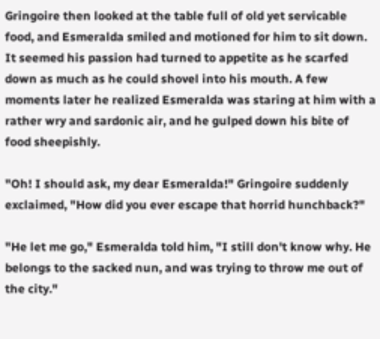Gringoire then looked at the table full of old yet servicable food, and Esmeralda smiled and motioned for him to sit down. It seemed his passion had turned to appetite as he scarfed down as much as he could shovel into his mouth. A few moments later he realized Esmeralda was staring at him with a rather wry and sardonic air, and he gulped down his bite of food sheepishly.

"Oh! I should ask, my dear Esmeralda!" Gringoire suddenly exclaimed, "How did you ever escape that horrid hunchback?"

"He let me go," Esmeralda told him, "I still don't know why. He belongs to the sacked nun, and was trying to throw me out of the city."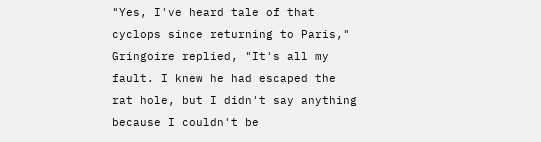"Yes, I've heard tale of that cyclops since returning to Paris," Gringoire replied, "It's all my fault. I knew he had escaped the rat hole, but I didn't say anything because I couldn't be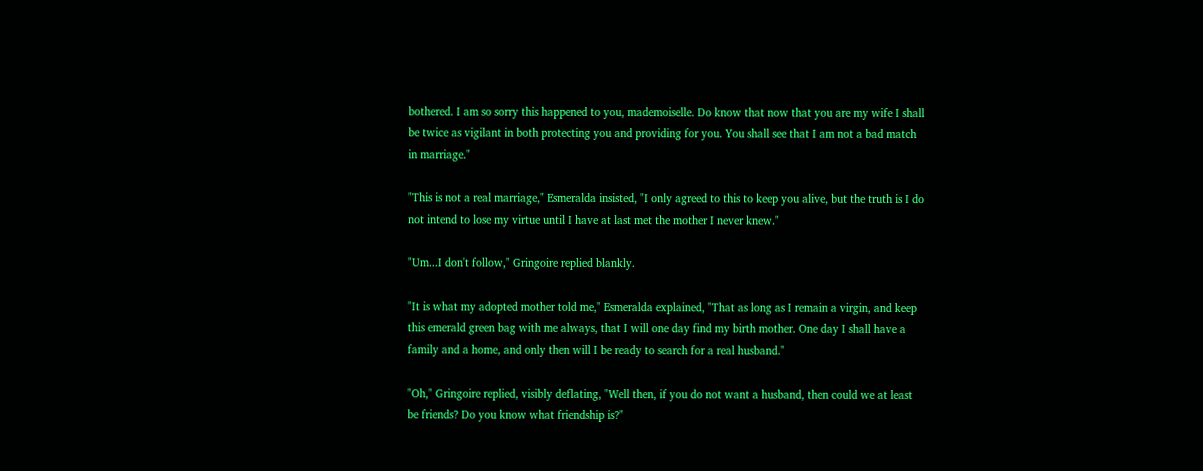bothered. I am so sorry this happened to you, mademoiselle. Do know that now that you are my wife I shall be twice as vigilant in both protecting you and providing for you. You shall see that I am not a bad match in marriage."

"This is not a real marriage," Esmeralda insisted, "I only agreed to this to keep you alive, but the truth is I do not intend to lose my virtue until I have at last met the mother I never knew."

"Um...I don't follow," Gringoire replied blankly.

"It is what my adopted mother told me," Esmeralda explained, "That as long as I remain a virgin, and keep this emerald green bag with me always, that I will one day find my birth mother. One day I shall have a family and a home, and only then will I be ready to search for a real husband."

"Oh," Gringoire replied, visibly deflating, "Well then, if you do not want a husband, then could we at least be friends? Do you know what friendship is?"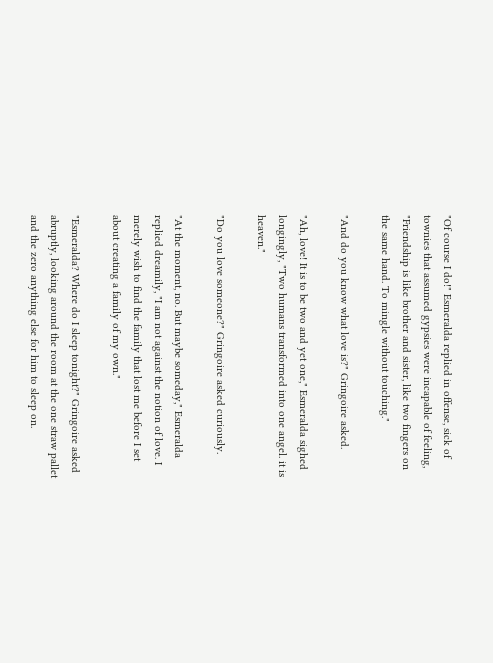"Of course I do!" Esmeralda replied in offense, sick of townies that assumed gypsies were incapable of feeling, "Friendship is like brother and sister, like two fingers on the same hand. To mingle without touching."

"And do you know what love is?" Gringoire asked.

"Ah, love! It is to be two and yet one," Esmeralda sighed longingly, "Two humans transformed into one angel. it is heaven."

"Do you love someone?" Gringoire asked curiously.

"At the moment, no. But maybe someday," Esmeralda replied dreamily, "I am not against the notion of love. I merely wish to find the family that lost me before I set about creating a family of my own."

"Esmeralda? Where do I sleep tonight?" Gringoire asked abruptly, looking around the room at the one straw pallet and the zero anything else for him to sleep on.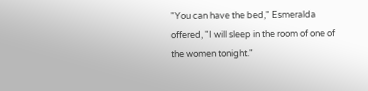"You can have the bed," Esmeralda offered, "I will sleep in the room of one of the women tonight."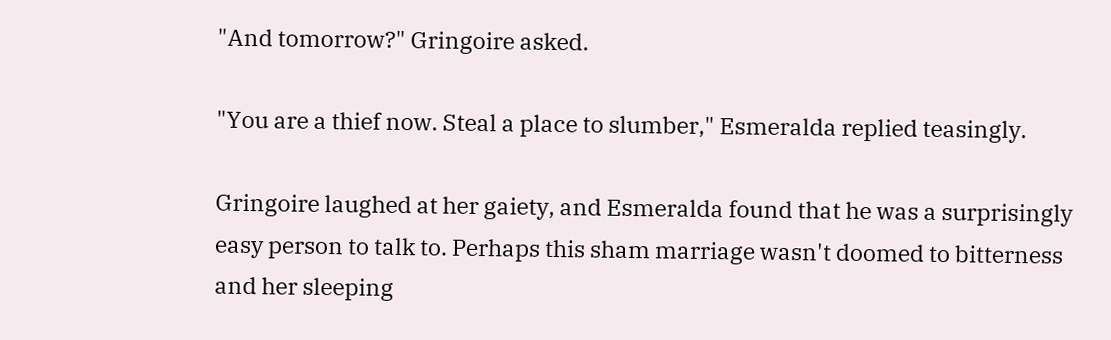"And tomorrow?" Gringoire asked.

"You are a thief now. Steal a place to slumber," Esmeralda replied teasingly.

Gringoire laughed at her gaiety, and Esmeralda found that he was a surprisingly easy person to talk to. Perhaps this sham marriage wasn't doomed to bitterness and her sleeping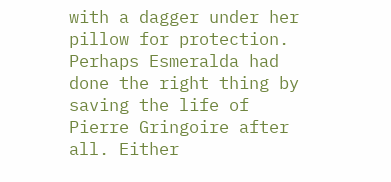with a dagger under her pillow for protection. Perhaps Esmeralda had done the right thing by saving the life of Pierre Gringoire after all. Either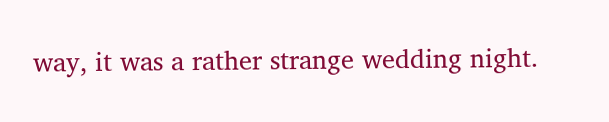way, it was a rather strange wedding night.